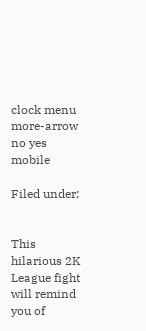clock menu more-arrow no yes mobile

Filed under:


This hilarious 2K League fight will remind you of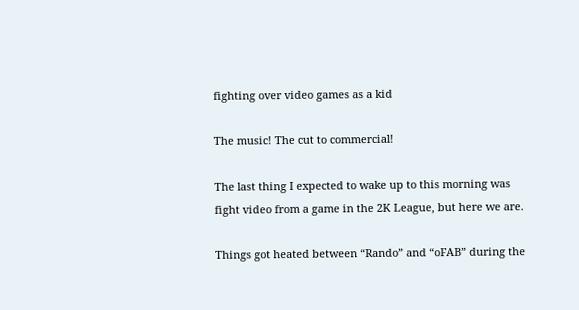fighting over video games as a kid

The music! The cut to commercial!

The last thing I expected to wake up to this morning was fight video from a game in the 2K League, but here we are.

Things got heated between “Rando” and “oFAB” during the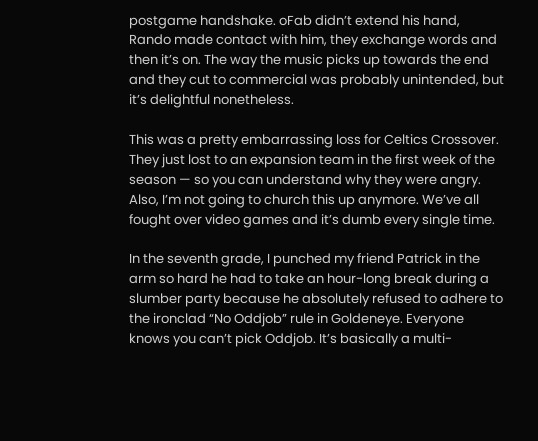postgame handshake. oFab didn’t extend his hand, Rando made contact with him, they exchange words and then it’s on. The way the music picks up towards the end and they cut to commercial was probably unintended, but it’s delightful nonetheless.

This was a pretty embarrassing loss for Celtics Crossover. They just lost to an expansion team in the first week of the season — so you can understand why they were angry. Also, I’m not going to church this up anymore. We’ve all fought over video games and it’s dumb every single time.

In the seventh grade, I punched my friend Patrick in the arm so hard he had to take an hour-long break during a slumber party because he absolutely refused to adhere to the ironclad “No Oddjob” rule in Goldeneye. Everyone knows you can’t pick Oddjob. It’s basically a multi-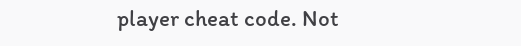player cheat code. Not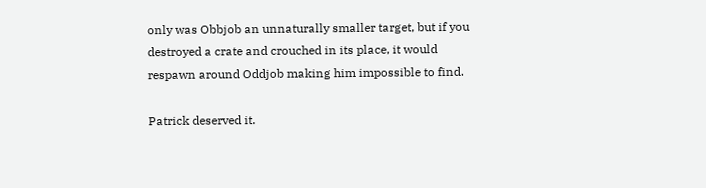only was Obbjob an unnaturally smaller target, but if you destroyed a crate and crouched in its place, it would respawn around Oddjob making him impossible to find.

Patrick deserved it.